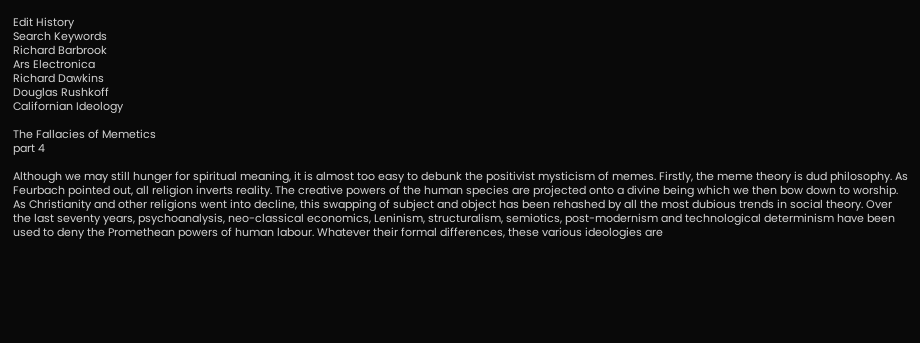Edit History
Search Keywords
Richard Barbrook
Ars Electronica
Richard Dawkins
Douglas Rushkoff
Californian Ideology

The Fallacies of Memetics
part 4

Although we may still hunger for spiritual meaning, it is almost too easy to debunk the positivist mysticism of memes. Firstly, the meme theory is dud philosophy. As Feurbach pointed out, all religion inverts reality. The creative powers of the human species are projected onto a divine being which we then bow down to worship. As Christianity and other religions went into decline, this swapping of subject and object has been rehashed by all the most dubious trends in social theory. Over the last seventy years, psychoanalysis, neo-classical economics, Leninism, structuralism, semiotics, post-modernism and technological determinism have been used to deny the Promethean powers of human labour. Whatever their formal differences, these various ideologies are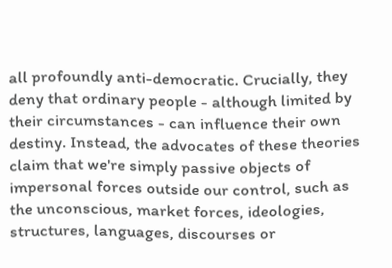all profoundly anti-democratic. Crucially, they deny that ordinary people - although limited by their circumstances - can influence their own destiny. Instead, the advocates of these theories claim that we're simply passive objects of impersonal forces outside our control, such as the unconscious, market forces, ideologies, structures, languages, discourses or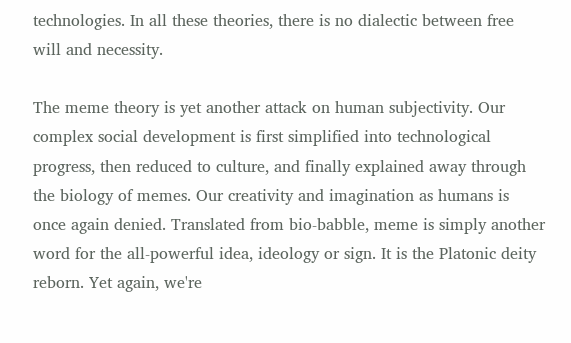technologies. In all these theories, there is no dialectic between free will and necessity.

The meme theory is yet another attack on human subjectivity. Our complex social development is first simplified into technological progress, then reduced to culture, and finally explained away through the biology of memes. Our creativity and imagination as humans is once again denied. Translated from bio-babble, meme is simply another word for the all-powerful idea, ideology or sign. It is the Platonic deity reborn. Yet again, we're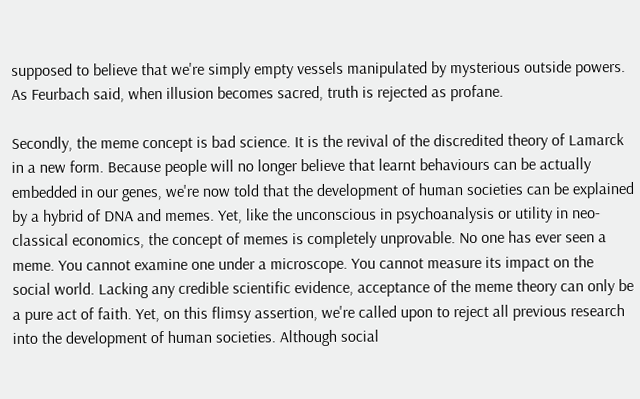supposed to believe that we're simply empty vessels manipulated by mysterious outside powers. As Feurbach said, when illusion becomes sacred, truth is rejected as profane.

Secondly, the meme concept is bad science. It is the revival of the discredited theory of Lamarck in a new form. Because people will no longer believe that learnt behaviours can be actually embedded in our genes, we're now told that the development of human societies can be explained by a hybrid of DNA and memes. Yet, like the unconscious in psychoanalysis or utility in neo- classical economics, the concept of memes is completely unprovable. No one has ever seen a meme. You cannot examine one under a microscope. You cannot measure its impact on the social world. Lacking any credible scientific evidence, acceptance of the meme theory can only be a pure act of faith. Yet, on this flimsy assertion, we're called upon to reject all previous research into the development of human societies. Although social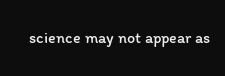science may not appear as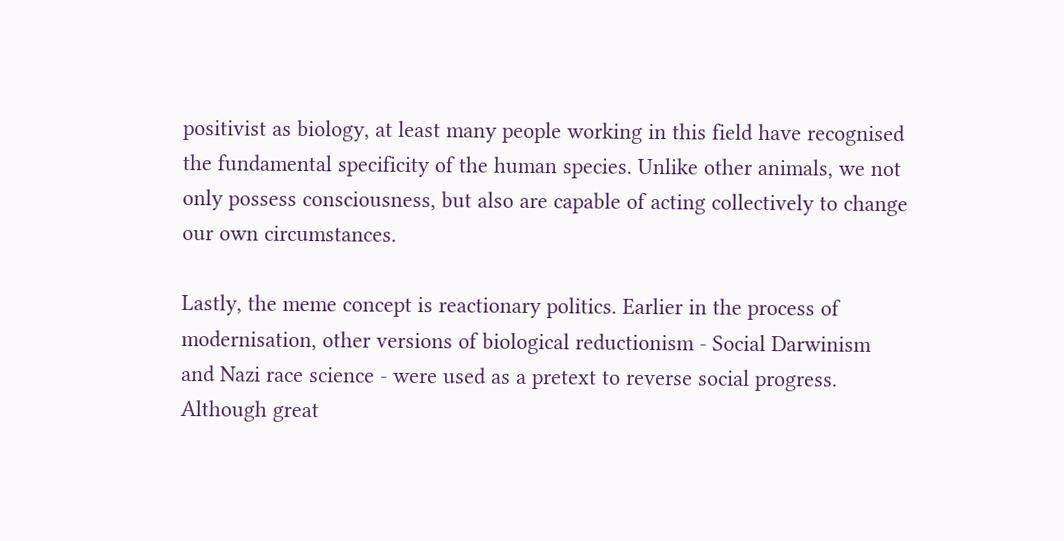positivist as biology, at least many people working in this field have recognised the fundamental specificity of the human species. Unlike other animals, we not only possess consciousness, but also are capable of acting collectively to change our own circumstances.

Lastly, the meme concept is reactionary politics. Earlier in the process of modernisation, other versions of biological reductionism - Social Darwinism and Nazi race science - were used as a pretext to reverse social progress. Although great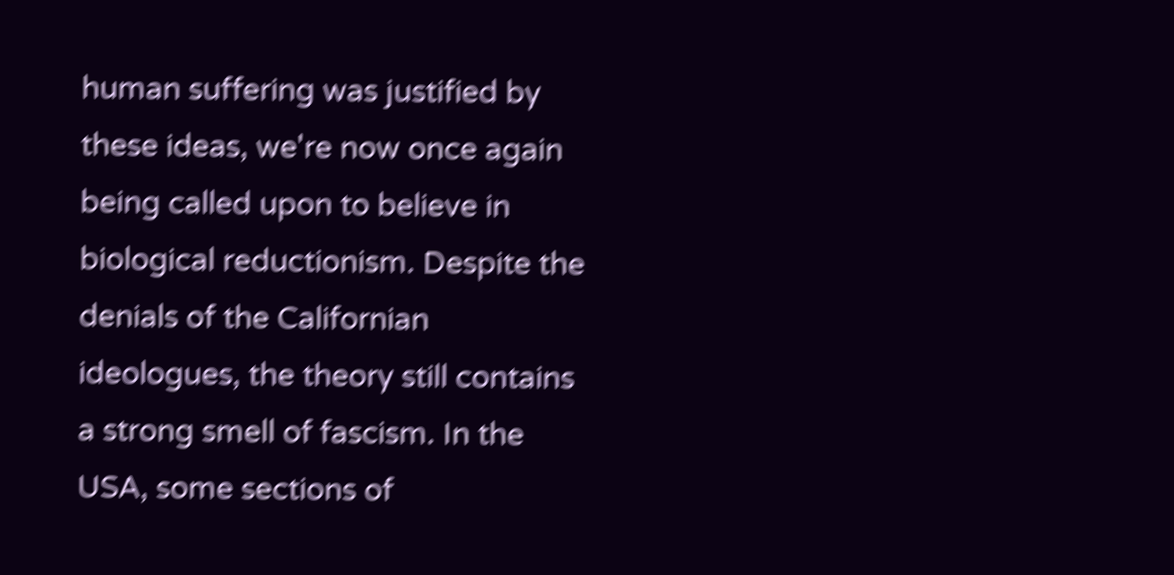human suffering was justified by these ideas, we're now once again being called upon to believe in biological reductionism. Despite the denials of the Californian ideologues, the theory still contains a strong smell of fascism. In the USA, some sections of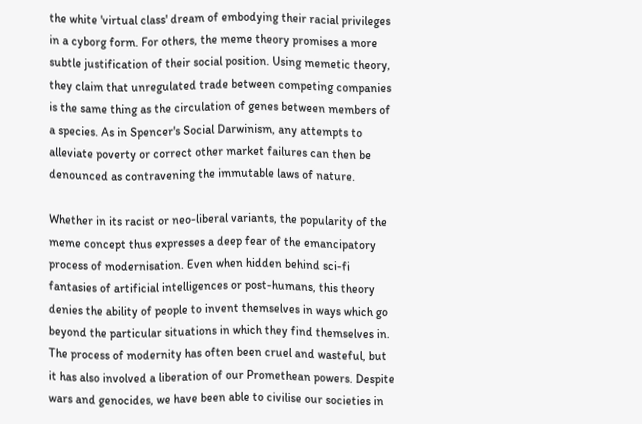the white 'virtual class' dream of embodying their racial privileges in a cyborg form. For others, the meme theory promises a more subtle justification of their social position. Using memetic theory, they claim that unregulated trade between competing companies is the same thing as the circulation of genes between members of a species. As in Spencer's Social Darwinism, any attempts to alleviate poverty or correct other market failures can then be denounced as contravening the immutable laws of nature.

Whether in its racist or neo-liberal variants, the popularity of the meme concept thus expresses a deep fear of the emancipatory process of modernisation. Even when hidden behind sci-fi fantasies of artificial intelligences or post-humans, this theory denies the ability of people to invent themselves in ways which go beyond the particular situations in which they find themselves in. The process of modernity has often been cruel and wasteful, but it has also involved a liberation of our Promethean powers. Despite wars and genocides, we have been able to civilise our societies in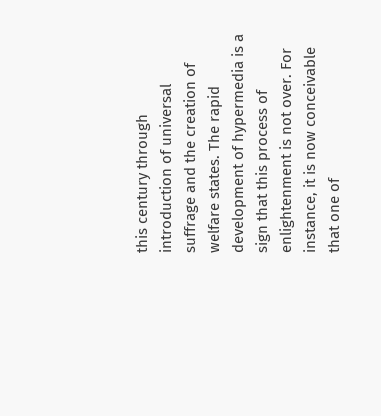this century through introduction of universal suffrage and the creation of welfare states. The rapid development of hypermedia is a sign that this process of enlightenment is not over. For instance, it is now conceivable that one of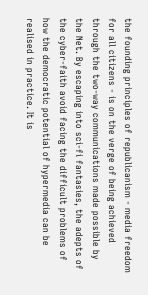the founding principles of republicanism - media freedom for all citizens - is on the verge of being achieved through the two-way communications made possible by the Net. By escaping into sci-fi fantasies, the adepts of the cyber-faith avoid facing the difficult problems of how the democratic potential of hypermedia can be realised in practice. It is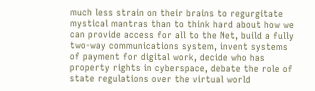much less strain on their brains to regurgitate mystical mantras than to think hard about how we can provide access for all to the Net, build a fully two-way communications system, invent systems of payment for digital work, decide who has property rights in cyberspace, debate the role of state regulations over the virtual world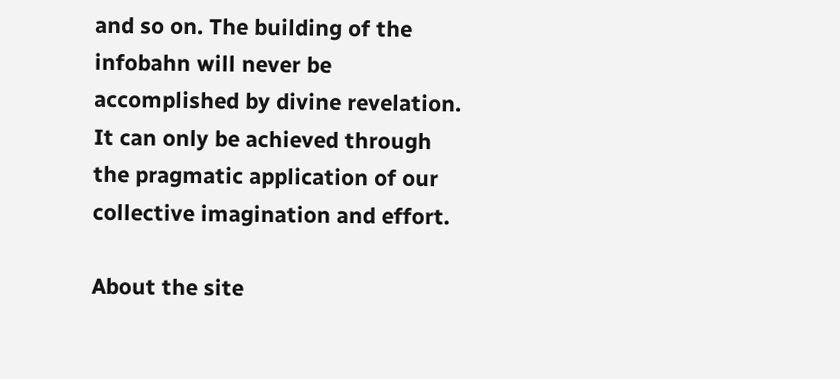and so on. The building of the infobahn will never be accomplished by divine revelation. It can only be achieved through the pragmatic application of our collective imagination and effort.

About the site